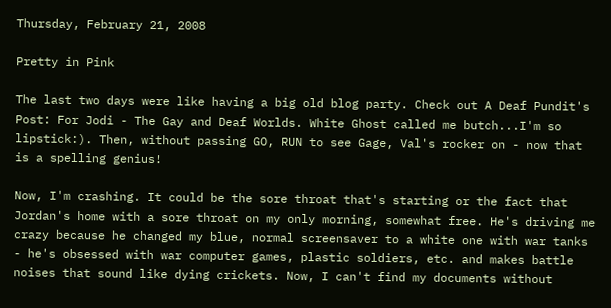Thursday, February 21, 2008

Pretty in Pink

The last two days were like having a big old blog party. Check out A Deaf Pundit's Post: For Jodi - The Gay and Deaf Worlds. White Ghost called me butch...I'm so lipstick:). Then, without passing GO, RUN to see Gage, Val's rocker on - now that is a spelling genius!

Now, I'm crashing. It could be the sore throat that's starting or the fact that Jordan's home with a sore throat on my only morning, somewhat free. He's driving me crazy because he changed my blue, normal screensaver to a white one with war tanks - he's obsessed with war computer games, plastic soldiers, etc. and makes battle noises that sound like dying crickets. Now, I can't find my documents without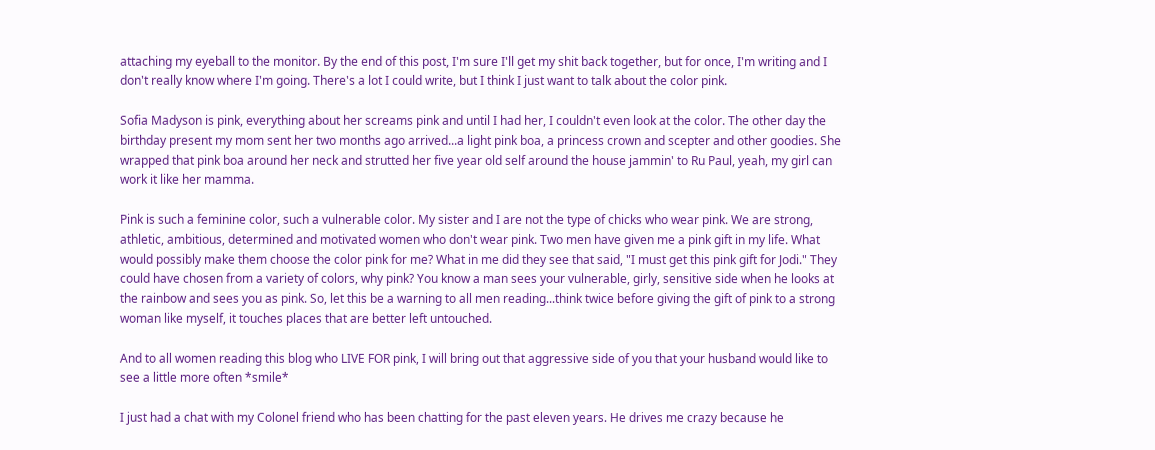attaching my eyeball to the monitor. By the end of this post, I'm sure I'll get my shit back together, but for once, I'm writing and I don't really know where I'm going. There's a lot I could write, but I think I just want to talk about the color pink.

Sofia Madyson is pink, everything about her screams pink and until I had her, I couldn't even look at the color. The other day the birthday present my mom sent her two months ago arrived...a light pink boa, a princess crown and scepter and other goodies. She wrapped that pink boa around her neck and strutted her five year old self around the house jammin' to Ru Paul, yeah, my girl can work it like her mamma.

Pink is such a feminine color, such a vulnerable color. My sister and I are not the type of chicks who wear pink. We are strong, athletic, ambitious, determined and motivated women who don't wear pink. Two men have given me a pink gift in my life. What would possibly make them choose the color pink for me? What in me did they see that said, "I must get this pink gift for Jodi." They could have chosen from a variety of colors, why pink? You know a man sees your vulnerable, girly, sensitive side when he looks at the rainbow and sees you as pink. So, let this be a warning to all men reading...think twice before giving the gift of pink to a strong woman like myself, it touches places that are better left untouched.

And to all women reading this blog who LIVE FOR pink, I will bring out that aggressive side of you that your husband would like to see a little more often *smile*

I just had a chat with my Colonel friend who has been chatting for the past eleven years. He drives me crazy because he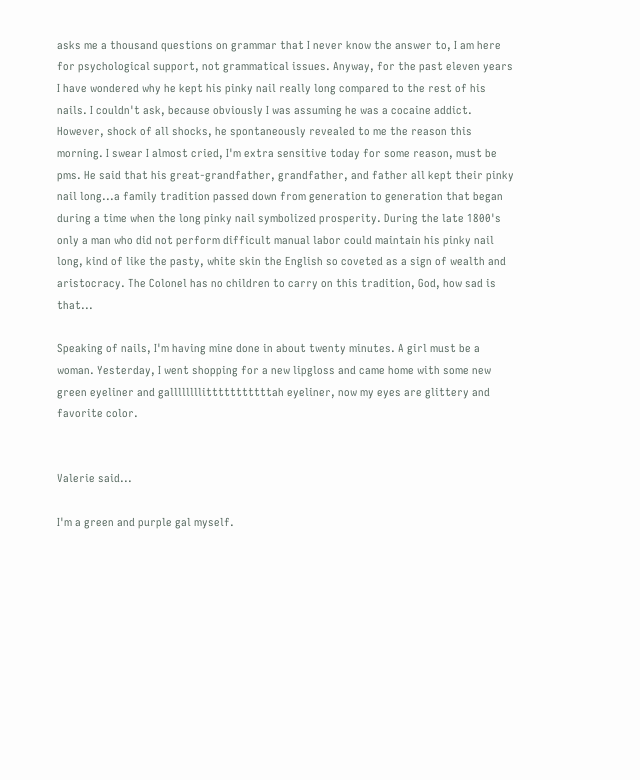asks me a thousand questions on grammar that I never know the answer to, I am here for psychological support, not grammatical issues. Anyway, for the past eleven years I have wondered why he kept his pinky nail really long compared to the rest of his nails. I couldn't ask, because obviously I was assuming he was a cocaine addict. However, shock of all shocks, he spontaneously revealed to me the reason this morning. I swear I almost cried, I'm extra sensitive today for some reason, must be pms. He said that his great-grandfather, grandfather, and father all kept their pinky nail long...a family tradition passed down from generation to generation that began during a time when the long pinky nail symbolized prosperity. During the late 1800's only a man who did not perform difficult manual labor could maintain his pinky nail long, kind of like the pasty, white skin the English so coveted as a sign of wealth and aristocracy. The Colonel has no children to carry on this tradition, God, how sad is that...

Speaking of nails, I'm having mine done in about twenty minutes. A girl must be a woman. Yesterday, I went shopping for a new lipgloss and came home with some new green eyeliner and gallllllllitttttttttttah eyeliner, now my eyes are glittery and favorite color.


Valerie said...

I'm a green and purple gal myself.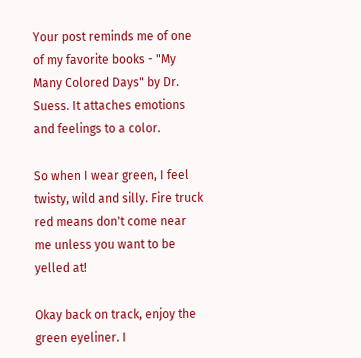Your post reminds me of one of my favorite books - "My Many Colored Days" by Dr. Suess. It attaches emotions and feelings to a color.

So when I wear green, I feel twisty, wild and silly. Fire truck red means don't come near me unless you want to be yelled at!

Okay back on track, enjoy the green eyeliner. I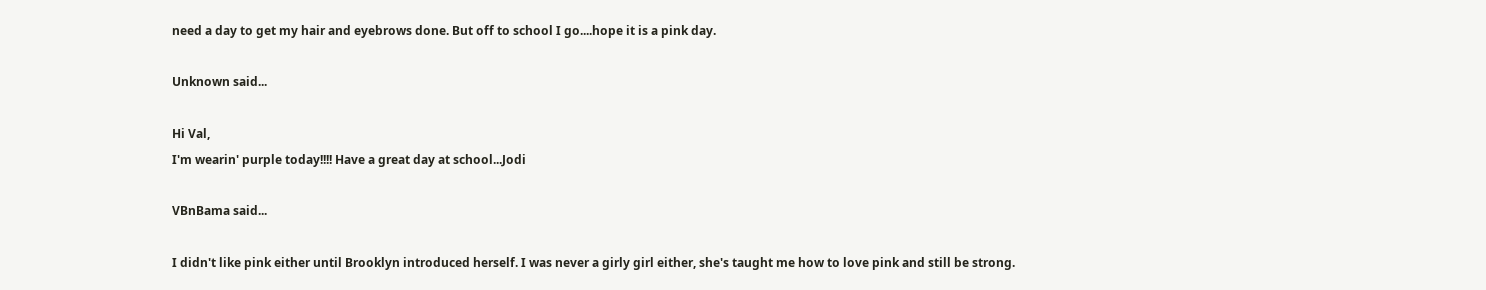need a day to get my hair and eyebrows done. But off to school I go....hope it is a pink day.

Unknown said...

Hi Val,
I'm wearin' purple today!!!! Have a great day at school...Jodi

VBnBama said...

I didn't like pink either until Brooklyn introduced herself. I was never a girly girl either, she's taught me how to love pink and still be strong.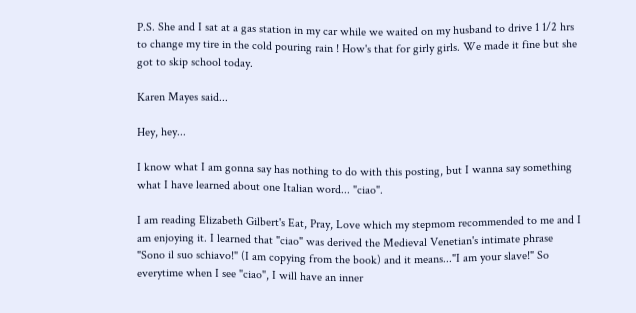P.S. She and I sat at a gas station in my car while we waited on my husband to drive 1 1/2 hrs to change my tire in the cold pouring rain ! How's that for girly girls. We made it fine but she got to skip school today.

Karen Mayes said...

Hey, hey...

I know what I am gonna say has nothing to do with this posting, but I wanna say something what I have learned about one Italian word... "ciao".

I am reading Elizabeth Gilbert's Eat, Pray, Love which my stepmom recommended to me and I am enjoying it. I learned that "ciao" was derived the Medieval Venetian's intimate phrase "Sono il suo schiavo!" (I am copying from the book) and it means..."I am your slave!" So everytime when I see "ciao", I will have an inner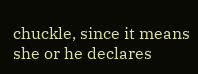chuckle, since it means she or he declares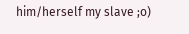him/herself my slave ;o)